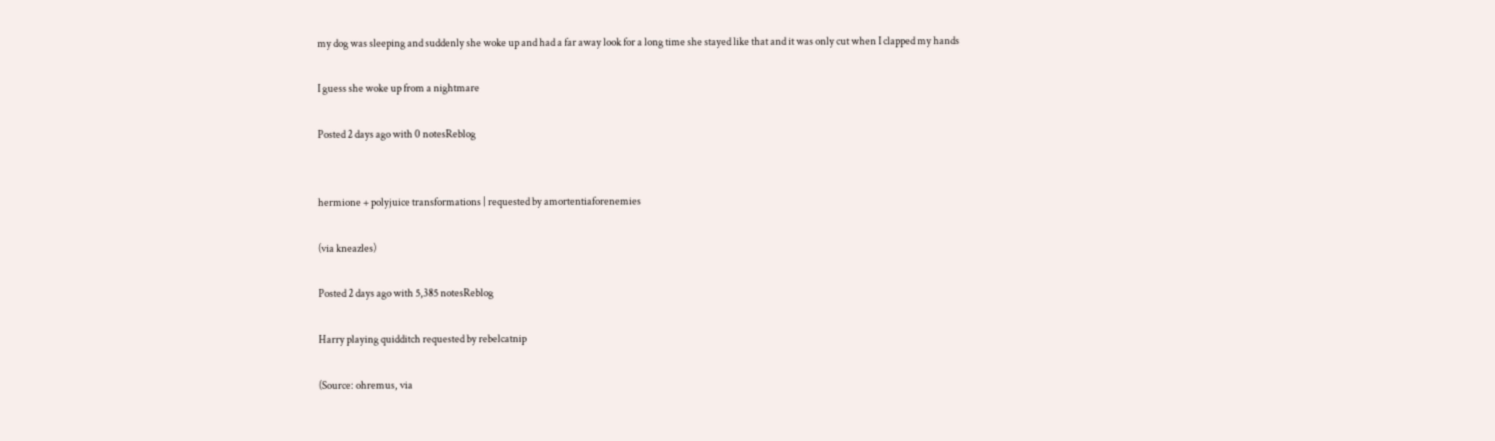my dog was sleeping and suddenly she woke up and had a far away look for a long time she stayed like that and it was only cut when I clapped my hands

I guess she woke up from a nightmare

Posted 2 days ago with 0 notesReblog


hermione + polyjuice transformations | requested by amortentiaforenemies

(via kneazles)

Posted 2 days ago with 5,385 notesReblog

Harry playing quidditch requested by rebelcatnip

(Source: ohremus, via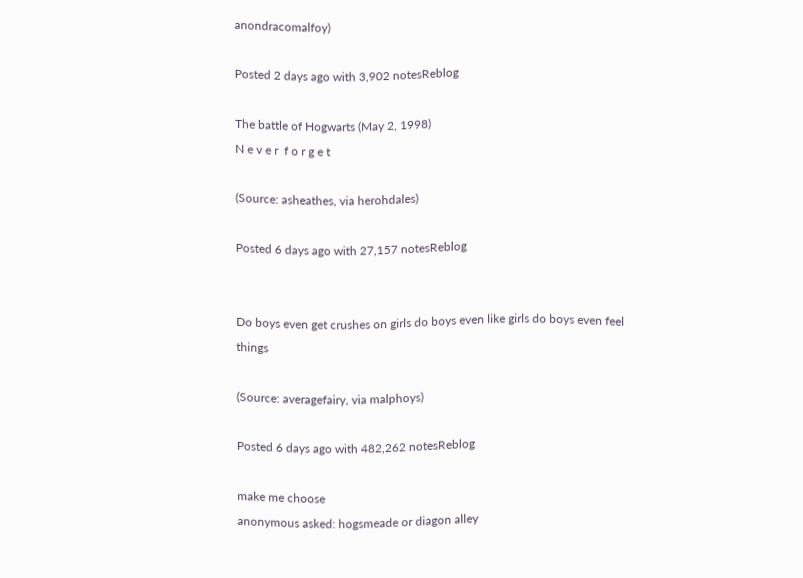anondracomalfoy)

Posted 2 days ago with 3,902 notesReblog

The battle of Hogwarts (May 2, 1998)
N e v e r  f o r g e t

(Source: asheathes, via herohdales)

Posted 6 days ago with 27,157 notesReblog


Do boys even get crushes on girls do boys even like girls do boys even feel things

(Source: averagefairy, via malphoys)

Posted 6 days ago with 482,262 notesReblog

make me choose
anonymous asked: hogsmeade or diagon alley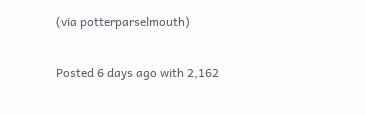(via potterparselmouth)

Posted 6 days ago with 2,162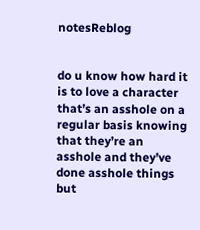notesReblog


do u know how hard it is to love a character that’s an asshole on a regular basis knowing that they’re an asshole and they’ve done asshole things but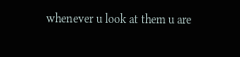whenever u look at them u are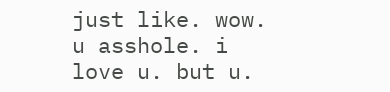just like. wow. u asshole. i love u. but u.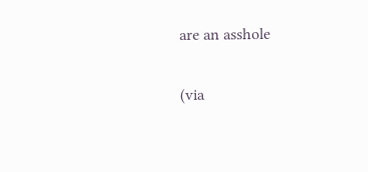are an asshole

(via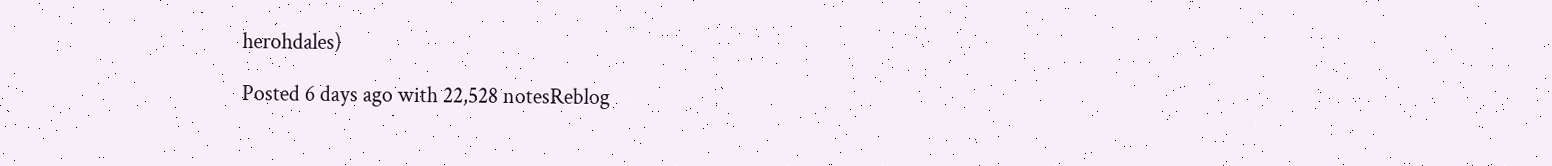herohdales)

Posted 6 days ago with 22,528 notesReblog